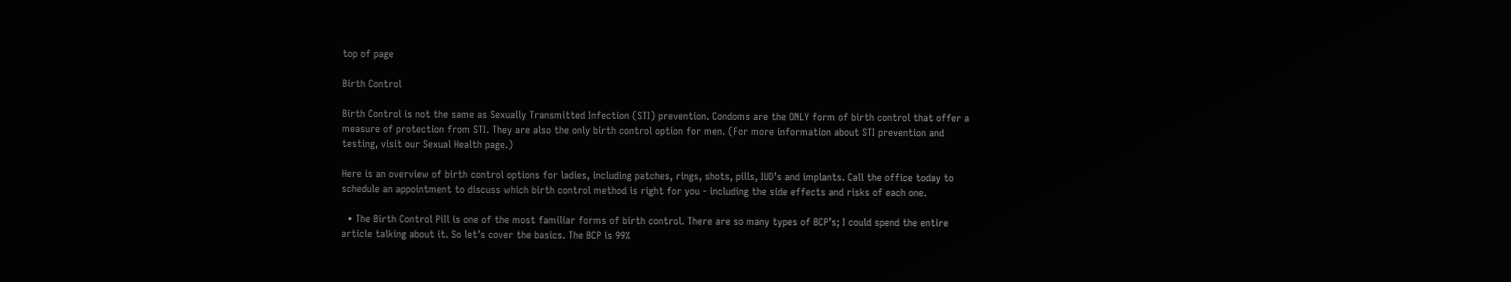top of page

Birth Control

Birth Control is not the same as Sexually Transmitted Infection (STI) prevention. Condoms are the ONLY form of birth control that offer a measure of protection from STI. They are also the only birth control option for men. (For more information about STI prevention and testing, visit our Sexual Health page.)

Here is an overview of birth control options for ladies, including patches, rings, shots, pills, IUD’s and implants. Call the office today to schedule an appointment to discuss which birth control method is right for you - including the side effects and risks of each one.

  • The Birth Control Pill is one of the most familiar forms of birth control. There are so many types of BCP’s; I could spend the entire article talking about it. So let’s cover the basics. The BCP is 99%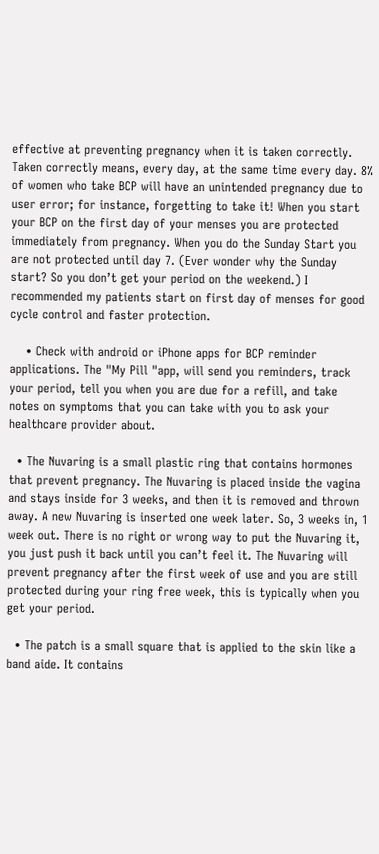effective at preventing pregnancy when it is taken correctly. Taken correctly means, every day, at the same time every day. 8% of women who take BCP will have an unintended pregnancy due to user error; for instance, forgetting to take it! When you start your BCP on the first day of your menses you are protected immediately from pregnancy. When you do the Sunday Start you are not protected until day 7. (Ever wonder why the Sunday start? So you don’t get your period on the weekend.) I recommended my patients start on first day of menses for good cycle control and faster protection.

    • Check with android or iPhone apps for BCP reminder applications. The "My Pill "app, will send you reminders, track your period, tell you when you are due for a refill, and take notes on symptoms that you can take with you to ask your healthcare provider about.

  • The Nuvaring is a small plastic ring that contains hormones that prevent pregnancy. The Nuvaring is placed inside the vagina and stays inside for 3 weeks, and then it is removed and thrown away. A new Nuvaring is inserted one week later. So, 3 weeks in, 1 week out. There is no right or wrong way to put the Nuvaring it, you just push it back until you can’t feel it. The Nuvaring will prevent pregnancy after the first week of use and you are still protected during your ring free week, this is typically when you get your period.

  • The patch is a small square that is applied to the skin like a band aide. It contains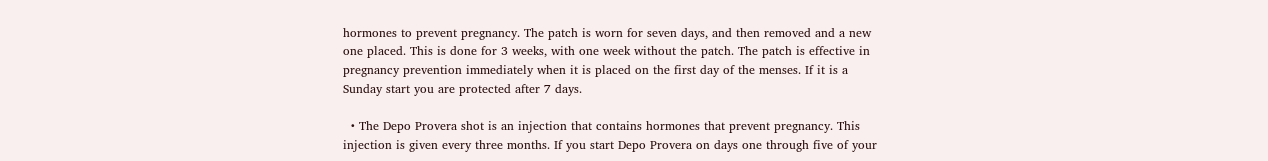hormones to prevent pregnancy. The patch is worn for seven days, and then removed and a new one placed. This is done for 3 weeks, with one week without the patch. The patch is effective in pregnancy prevention immediately when it is placed on the first day of the menses. If it is a Sunday start you are protected after 7 days.

  • The Depo Provera shot is an injection that contains hormones that prevent pregnancy. This injection is given every three months. If you start Depo Provera on days one through five of your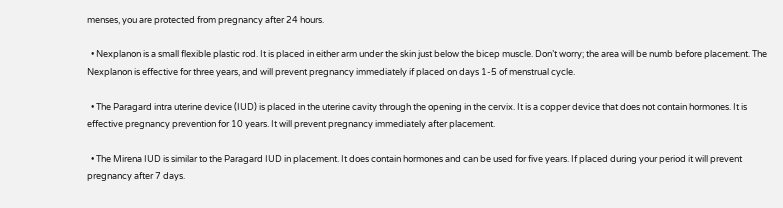menses, you are protected from pregnancy after 24 hours.

  • Nexplanon is a small flexible plastic rod. It is placed in either arm under the skin just below the bicep muscle. Don’t worry; the area will be numb before placement. The Nexplanon is effective for three years, and will prevent pregnancy immediately if placed on days 1-5 of menstrual cycle.

  • The Paragard intra uterine device (IUD) is placed in the uterine cavity through the opening in the cervix. It is a copper device that does not contain hormones. It is effective pregnancy prevention for 10 years. It will prevent pregnancy immediately after placement.

  • The Mirena IUD is similar to the Paragard IUD in placement. It does contain hormones and can be used for five years. If placed during your period it will prevent pregnancy after 7 days.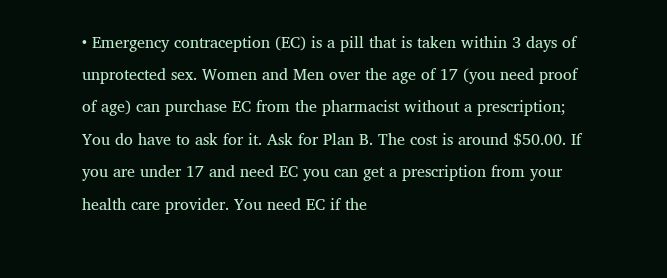• Emergency contraception (EC) is a pill that is taken within 3 days of unprotected sex. Women and Men over the age of 17 (you need proof of age) can purchase EC from the pharmacist without a prescription; You do have to ask for it. Ask for Plan B. The cost is around $50.00. If you are under 17 and need EC you can get a prescription from your health care provider. You need EC if the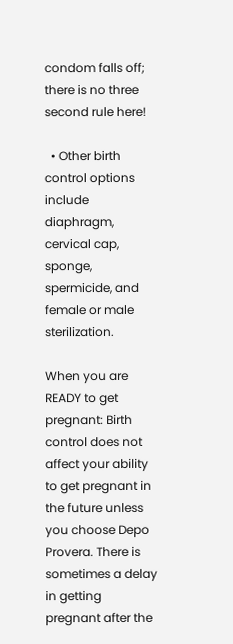condom falls off; there is no three second rule here!

  • Other birth control options include diaphragm, cervical cap, sponge, spermicide, and female or male sterilization.

When you are READY to get pregnant: Birth control does not affect your ability to get pregnant in the future unless you choose Depo Provera. There is sometimes a delay in getting pregnant after the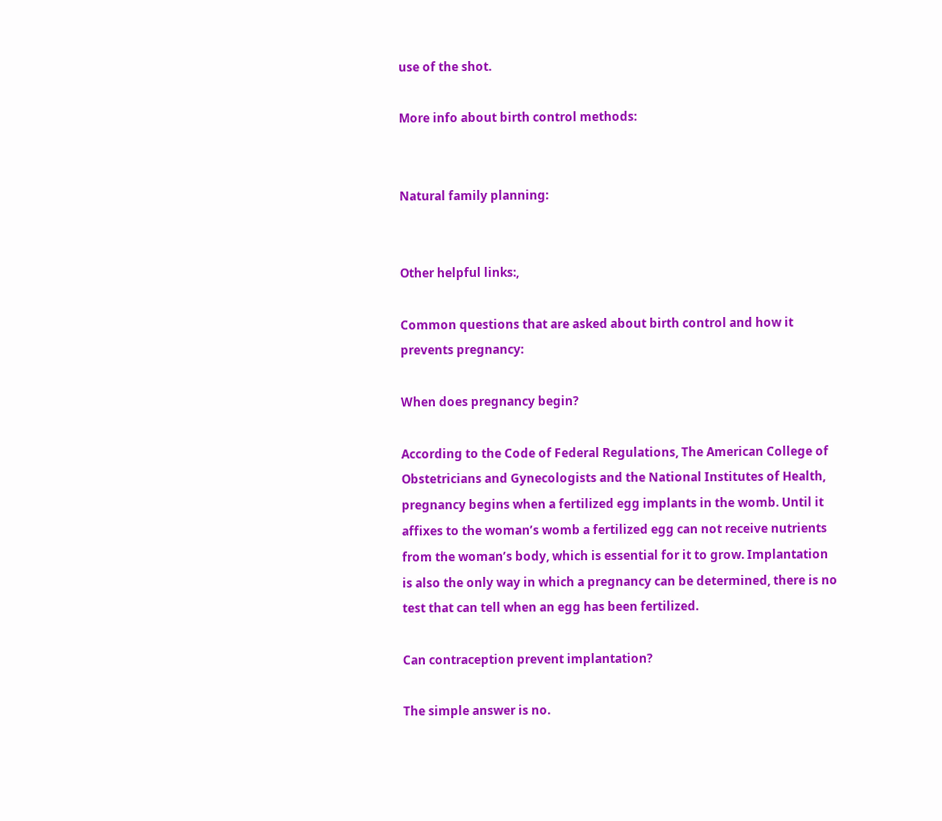use of the shot.

More info about birth control methods:


Natural family planning:


Other helpful links:,

Common questions that are asked about birth control and how it prevents pregnancy:

When does pregnancy begin?

According to the Code of Federal Regulations, The American College of Obstetricians and Gynecologists and the National Institutes of Health, pregnancy begins when a fertilized egg implants in the womb. Until it affixes to the woman’s womb a fertilized egg can not receive nutrients from the woman’s body, which is essential for it to grow. Implantation is also the only way in which a pregnancy can be determined, there is no test that can tell when an egg has been fertilized.

Can contraception prevent implantation?

The simple answer is no.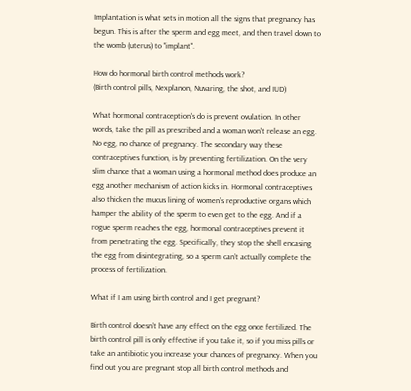Implantation is what sets in motion all the signs that pregnancy has begun. This is after the sperm and egg meet, and then travel down to the womb (uterus) to "implant".

How do hormonal birth control methods work?
(Birth control pills, Nexplanon, Nuvaring, the shot, and IUD)

What hormonal contraception's do is prevent ovulation. In other words, take the pill as prescribed and a woman won't release an egg. No egg, no chance of pregnancy. The secondary way these contraceptives function, is by preventing fertilization. On the very slim chance that a woman using a hormonal method does produce an egg another mechanism of action kicks in. Hormonal contraceptives also thicken the mucus lining of women’s reproductive organs which hamper the ability of the sperm to even get to the egg. And if a rogue sperm reaches the egg, hormonal contraceptives prevent it from penetrating the egg. Specifically, they stop the shell encasing the egg from disintegrating, so a sperm can’t actually complete the process of fertilization.

What if I am using birth control and I get pregnant?

Birth control doesn’t have any effect on the egg once fertilized. The birth control pill is only effective if you take it, so if you miss pills or take an antibiotic you increase your chances of pregnancy. When you find out you are pregnant stop all birth control methods and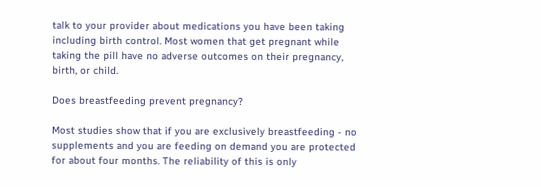talk to your provider about medications you have been taking including birth control. Most women that get pregnant while taking the pill have no adverse outcomes on their pregnancy, birth, or child.

Does breastfeeding prevent pregnancy?

Most studies show that if you are exclusively breastfeeding - no supplements and you are feeding on demand you are protected for about four months. The reliability of this is only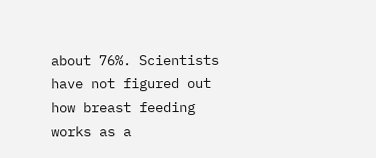about 76%. Scientists have not figured out how breast feeding works as a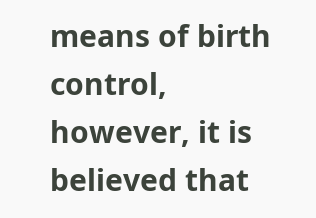means of birth control, however, it is believed that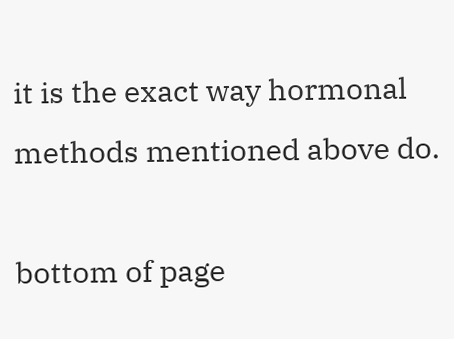it is the exact way hormonal methods mentioned above do.

bottom of page